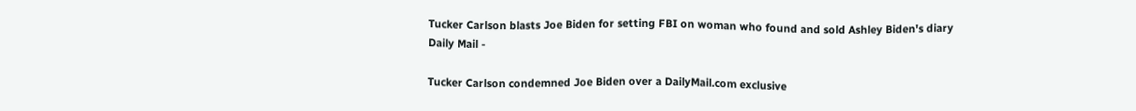Tucker Carlson blasts Joe Biden for setting FBI on woman who found and sold Ashley Biden's diary
Daily Mail -

Tucker Carlson condemned Joe Biden over a DailyMail.com exclusive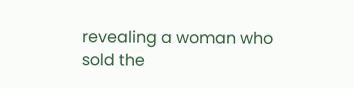revealing a woman who sold the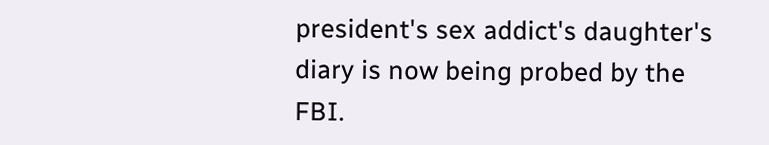president's sex addict's daughter's diary is now being probed by the FBI.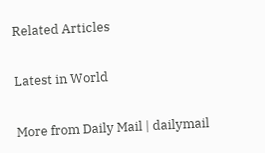Related Articles

Latest in World

More from Daily Mail | dailymail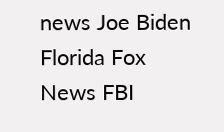news Joe Biden Florida Fox News FBI